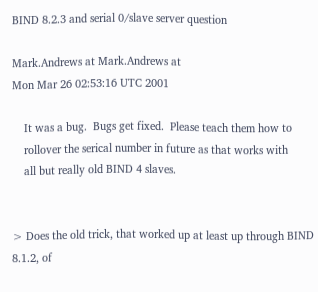BIND 8.2.3 and serial 0/slave server question

Mark.Andrews at Mark.Andrews at
Mon Mar 26 02:53:16 UTC 2001

    It was a bug.  Bugs get fixed.  Please teach them how to
    rollover the serical number in future as that works with
    all but really old BIND 4 slaves.


> Does the old trick, that worked up at least up through BIND 8.1.2, of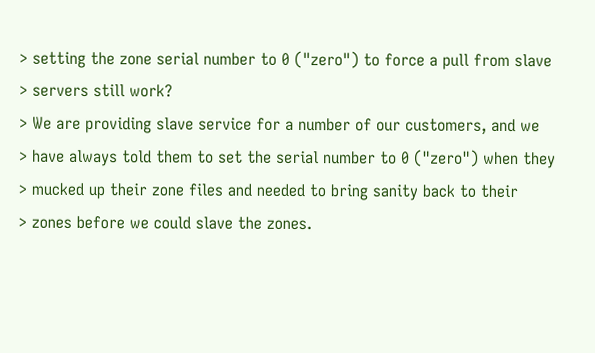> setting the zone serial number to 0 ("zero") to force a pull from slave
> servers still work?
> We are providing slave service for a number of our customers, and we
> have always told them to set the serial number to 0 ("zero") when they
> mucked up their zone files and needed to bring sanity back to their
> zones before we could slave the zones.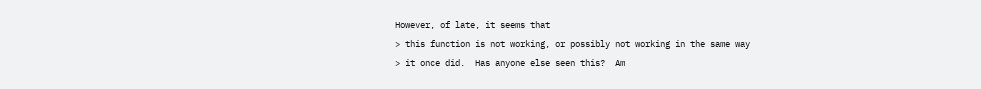However, of late, it seems that
> this function is not working, or possibly not working in the same way
> it once did.  Has anyone else seen this?  Am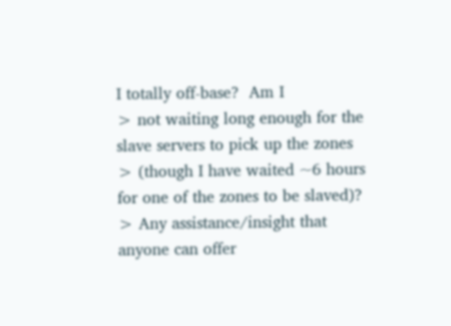I totally off-base?  Am I
> not waiting long enough for the slave servers to pick up the zones
> (though I have waited ~6 hours for one of the zones to be slaved)?
> Any assistance/insight that anyone can offer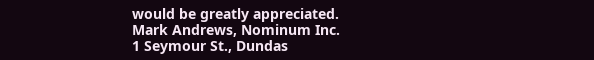would be greatly appreciated.
Mark Andrews, Nominum Inc.
1 Seymour St., Dundas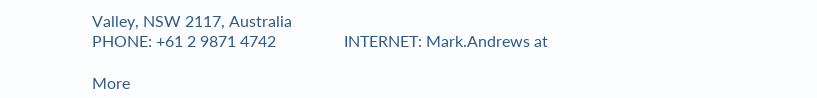Valley, NSW 2117, Australia
PHONE: +61 2 9871 4742                 INTERNET: Mark.Andrews at

More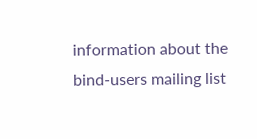information about the bind-users mailing list